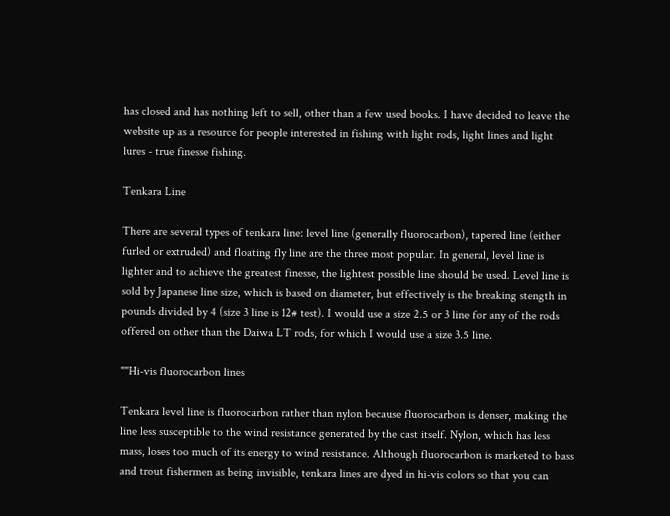has closed and has nothing left to sell, other than a few used books. I have decided to leave the website up as a resource for people interested in fishing with light rods, light lines and light lures - true finesse fishing.

Tenkara Line

There are several types of tenkara line: level line (generally fluorocarbon), tapered line (either furled or extruded) and floating fly line are the three most popular. In general, level line is lighter and to achieve the greatest finesse, the lightest possible line should be used. Level line is sold by Japanese line size, which is based on diameter, but effectively is the breaking stength in pounds divided by 4 (size 3 line is 12# test). I would use a size 2.5 or 3 line for any of the rods offered on other than the Daiwa LT rods, for which I would use a size 3.5 line.

""Hi-vis fluorocarbon lines

Tenkara level line is fluorocarbon rather than nylon because fluorocarbon is denser, making the line less susceptible to the wind resistance generated by the cast itself. Nylon, which has less mass, loses too much of its energy to wind resistance. Although fluorocarbon is marketed to bass and trout fishermen as being invisible, tenkara lines are dyed in hi-vis colors so that you can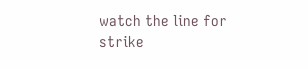watch the line for strike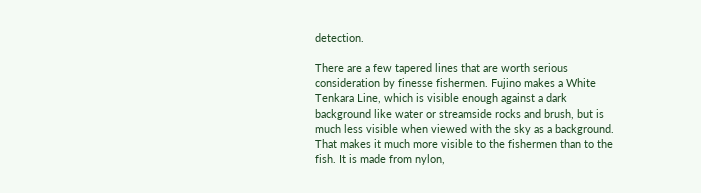detection.

There are a few tapered lines that are worth serious consideration by finesse fishermen. Fujino makes a White Tenkara Line, which is visible enough against a dark background like water or streamside rocks and brush, but is much less visible when viewed with the sky as a background. That makes it much more visible to the fishermen than to the fish. It is made from nylon,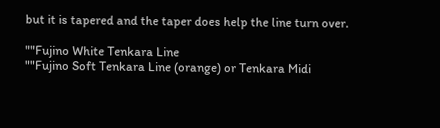but it is tapered and the taper does help the line turn over.

""Fujino White Tenkara Line
""Fujino Soft Tenkara Line (orange) or Tenkara Midi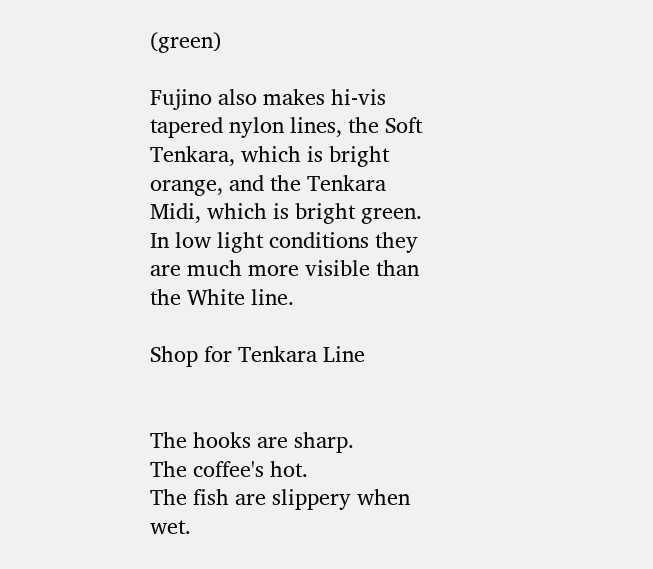(green)

Fujino also makes hi-vis tapered nylon lines, the Soft Tenkara, which is bright orange, and the Tenkara Midi, which is bright green. In low light conditions they are much more visible than the White line.

Shop for Tenkara Line


The hooks are sharp.
The coffee's hot.
The fish are slippery when wet.